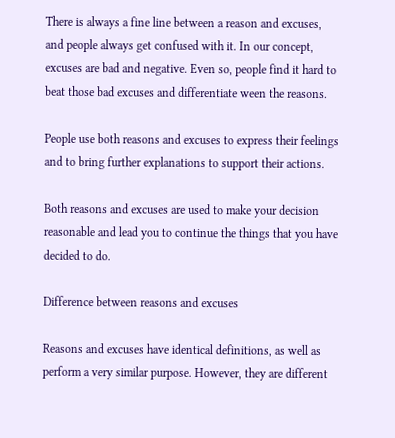There is always a fine line between a reason and excuses, and people always get confused with it. In our concept, excuses are bad and negative. Even so, people find it hard to beat those bad excuses and differentiate ween the reasons.

People use both reasons and excuses to express their feelings and to bring further explanations to support their actions.

Both reasons and excuses are used to make your decision reasonable and lead you to continue the things that you have decided to do.

Difference between reasons and excuses

Reasons and excuses have identical definitions, as well as perform a very similar purpose. However, they are different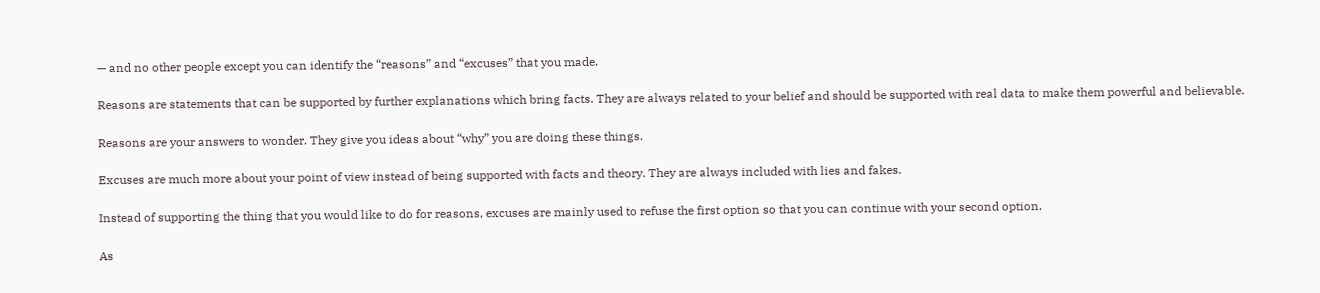— and no other people except you can identify the “reasons” and “excuses” that you made.

Reasons are statements that can be supported by further explanations which bring facts. They are always related to your belief and should be supported with real data to make them powerful and believable.

Reasons are your answers to wonder. They give you ideas about “why” you are doing these things.

Excuses are much more about your point of view instead of being supported with facts and theory. They are always included with lies and fakes.

Instead of supporting the thing that you would like to do for reasons, excuses are mainly used to refuse the first option so that you can continue with your second option.

As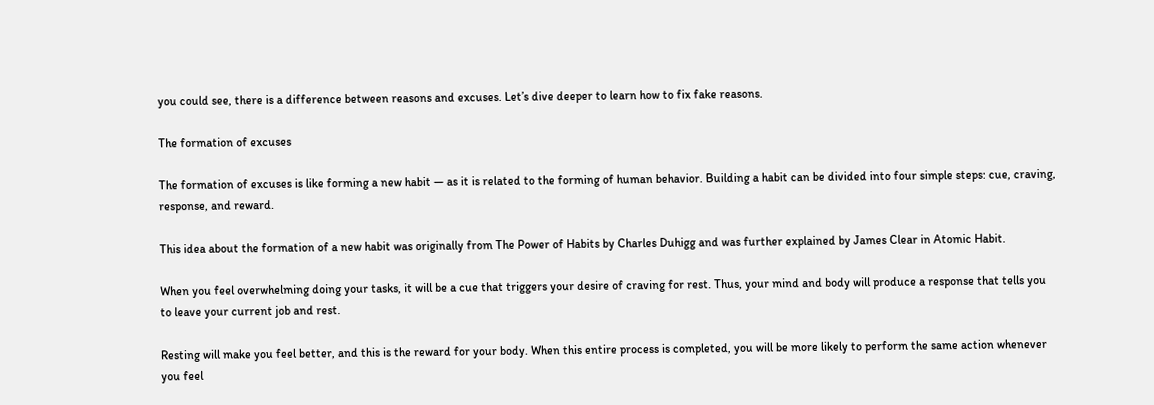you could see, there is a difference between reasons and excuses. Let’s dive deeper to learn how to fix fake reasons.

The formation of excuses

The formation of excuses is like forming a new habit — as it is related to the forming of human behavior. Building a habit can be divided into four simple steps: cue, craving, response, and reward.

This idea about the formation of a new habit was originally from The Power of Habits by Charles Duhigg and was further explained by James Clear in Atomic Habit.

When you feel overwhelming doing your tasks, it will be a cue that triggers your desire of craving for rest. Thus, your mind and body will produce a response that tells you to leave your current job and rest.

Resting will make you feel better, and this is the reward for your body. When this entire process is completed, you will be more likely to perform the same action whenever you feel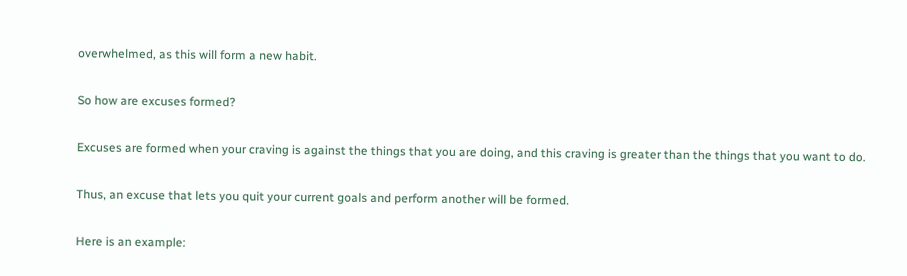overwhelmed, as this will form a new habit.

So how are excuses formed?

Excuses are formed when your craving is against the things that you are doing, and this craving is greater than the things that you want to do.

Thus, an excuse that lets you quit your current goals and perform another will be formed.

Here is an example: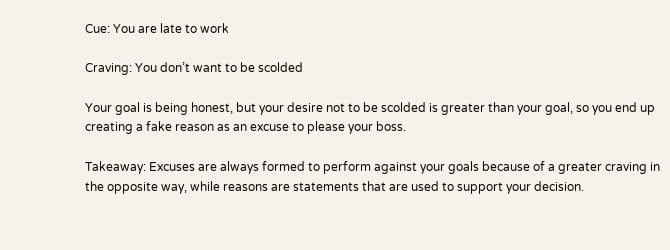Cue: You are late to work

Craving: You don’t want to be scolded

Your goal is being honest, but your desire not to be scolded is greater than your goal, so you end up creating a fake reason as an excuse to please your boss.

Takeaway: Excuses are always formed to perform against your goals because of a greater craving in the opposite way, while reasons are statements that are used to support your decision.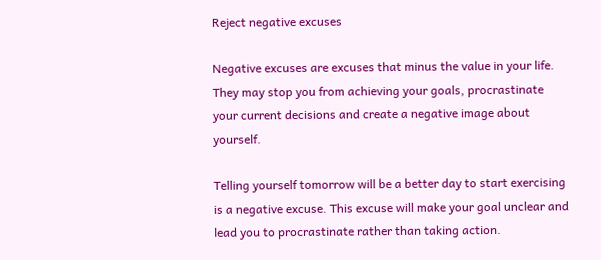Reject negative excuses

Negative excuses are excuses that minus the value in your life. They may stop you from achieving your goals, procrastinate your current decisions and create a negative image about yourself.

Telling yourself tomorrow will be a better day to start exercising is a negative excuse. This excuse will make your goal unclear and lead you to procrastinate rather than taking action.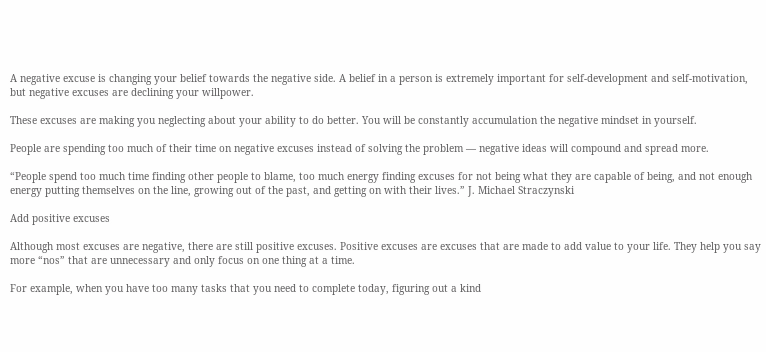A negative excuse is changing your belief towards the negative side. A belief in a person is extremely important for self-development and self-motivation, but negative excuses are declining your willpower.

These excuses are making you neglecting about your ability to do better. You will be constantly accumulation the negative mindset in yourself.

People are spending too much of their time on negative excuses instead of solving the problem — negative ideas will compound and spread more.

“People spend too much time finding other people to blame, too much energy finding excuses for not being what they are capable of being, and not enough energy putting themselves on the line, growing out of the past, and getting on with their lives.” J. Michael Straczynski

Add positive excuses

Although most excuses are negative, there are still positive excuses. Positive excuses are excuses that are made to add value to your life. They help you say more “nos” that are unnecessary and only focus on one thing at a time.

For example, when you have too many tasks that you need to complete today, figuring out a kind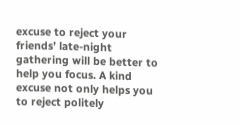excuse to reject your friends’ late-night gathering will be better to help you focus. A kind excuse not only helps you to reject politely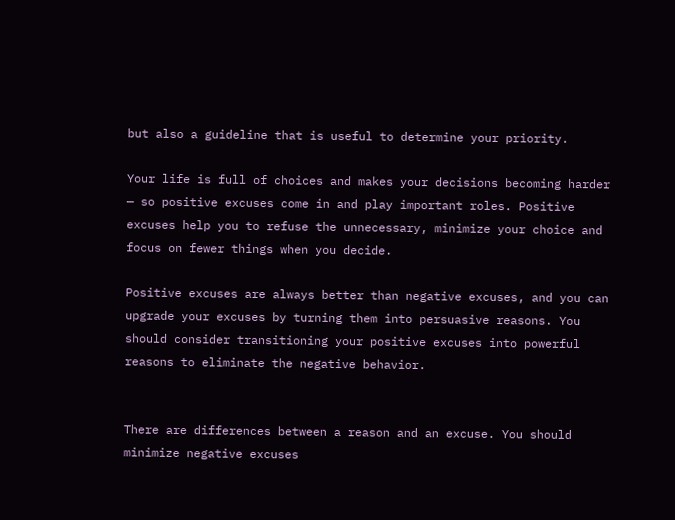but also a guideline that is useful to determine your priority.

Your life is full of choices and makes your decisions becoming harder — so positive excuses come in and play important roles. Positive excuses help you to refuse the unnecessary, minimize your choice and focus on fewer things when you decide.

Positive excuses are always better than negative excuses, and you can upgrade your excuses by turning them into persuasive reasons. You should consider transitioning your positive excuses into powerful reasons to eliminate the negative behavior.


There are differences between a reason and an excuse. You should minimize negative excuses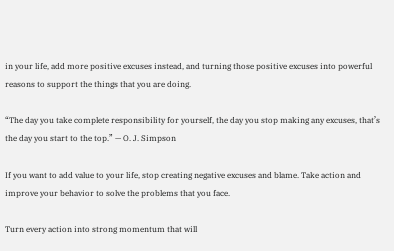in your life, add more positive excuses instead, and turning those positive excuses into powerful reasons to support the things that you are doing.

“The day you take complete responsibility for yourself, the day you stop making any excuses, that’s the day you start to the top.” — O. J. Simpson

If you want to add value to your life, stop creating negative excuses and blame. Take action and improve your behavior to solve the problems that you face.

Turn every action into strong momentum that will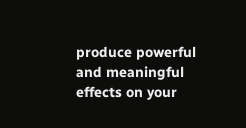produce powerful and meaningful effects on your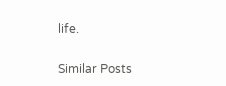life.

Similar Posts